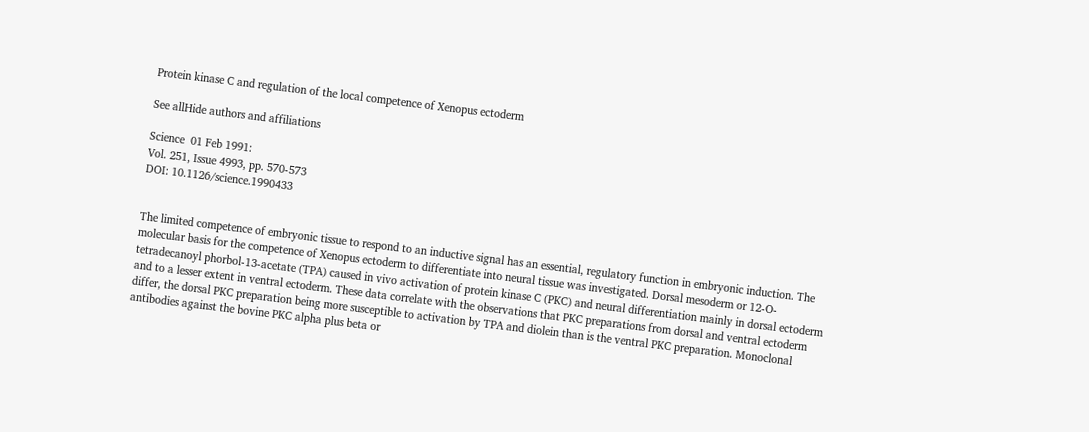Protein kinase C and regulation of the local competence of Xenopus ectoderm

See allHide authors and affiliations

Science  01 Feb 1991:
Vol. 251, Issue 4993, pp. 570-573
DOI: 10.1126/science.1990433


The limited competence of embryonic tissue to respond to an inductive signal has an essential, regulatory function in embryonic induction. The molecular basis for the competence of Xenopus ectoderm to differentiate into neural tissue was investigated. Dorsal mesoderm or 12-O-tetradecanoyl phorbol-13-acetate (TPA) caused in vivo activation of protein kinase C (PKC) and neural differentiation mainly in dorsal ectoderm and to a lesser extent in ventral ectoderm. These data correlate with the observations that PKC preparations from dorsal and ventral ectoderm differ, the dorsal PKC preparation being more susceptible to activation by TPA and diolein than is the ventral PKC preparation. Monoclonal antibodies against the bovine PKC alpha plus beta or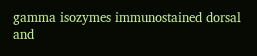gamma isozymes immunostained dorsal and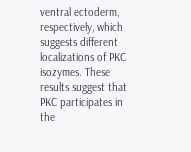ventral ectoderm, respectively, which suggests different localizations of PKC isozymes. These results suggest that PKC participates in the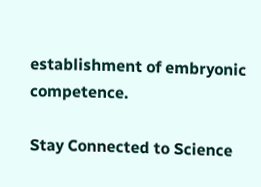establishment of embryonic competence.

Stay Connected to Science